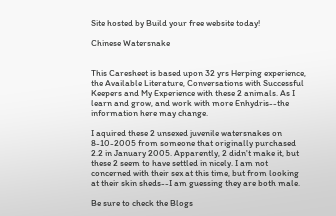Site hosted by Build your free website today!

Chinese Watersnake


This Caresheet is based upon 32 yrs Herping experience, the Available Literature, Conversations with Successful Keepers and My Experience with these 2 animals. As I learn and grow, and work with more Enhydris--the information here may change.

I aquired these 2 unsexed juvenile watersnakes on 8-10-2005 from someone that originally purchased 2.2 in January 2005. Apparently, 2 didn't make it, but these 2 seem to have settled in nicely. I am not concerned with their sex at this time, but from looking at their skin sheds--I am guessing they are both male.

Be sure to check the Blogs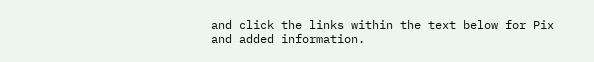and click the links within the text below for Pix and added information.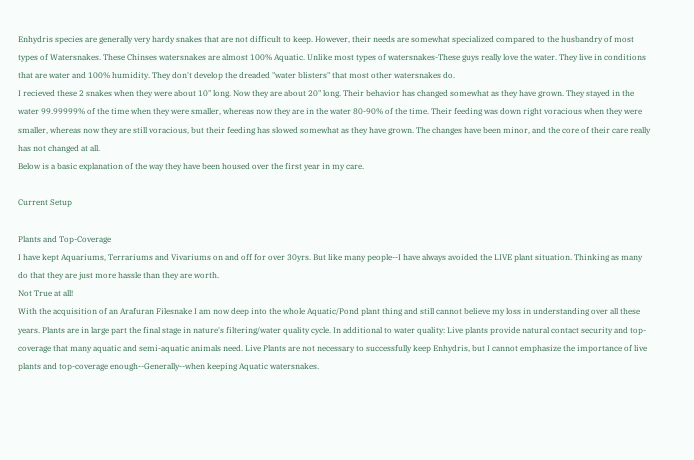Enhydris species are generally very hardy snakes that are not difficult to keep. However, their needs are somewhat specialized compared to the husbandry of most types of Watersnakes. These Chinses watersnakes are almost 100% Aquatic. Unlike most types of watersnakes-These guys really love the water. They live in conditions that are water and 100% humidity. They don't develop the dreaded "water blisters" that most other watersnakes do.
I recieved these 2 snakes when they were about 10" long. Now they are about 20" long. Their behavior has changed somewhat as they have grown. They stayed in the water 99.99999% of the time when they were smaller, whereas now they are in the water 80-90% of the time. Their feeding was down right voracious when they were smaller, whereas now they are still voracious, but their feeding has slowed somewhat as they have grown. The changes have been minor, and the core of their care really has not changed at all.
Below is a basic explanation of the way they have been housed over the first year in my care.

Current Setup

Plants and Top-Coverage
I have kept Aquariums, Terrariums and Vivariums on and off for over 30yrs. But like many people--I have always avoided the LIVE plant situation. Thinking as many do that they are just more hassle than they are worth.
Not True at all!
With the acquisition of an Arafuran Filesnake I am now deep into the whole Aquatic/Pond plant thing and still cannot believe my loss in understanding over all these years. Plants are in large part the final stage in nature's filtering/water quality cycle. In additional to water quality: Live plants provide natural contact security and top-coverage that many aquatic and semi-aquatic animals need. Live Plants are not necessary to successfully keep Enhydris, but I cannot emphasize the importance of live plants and top-coverage enough--Generally--when keeping Aquatic watersnakes.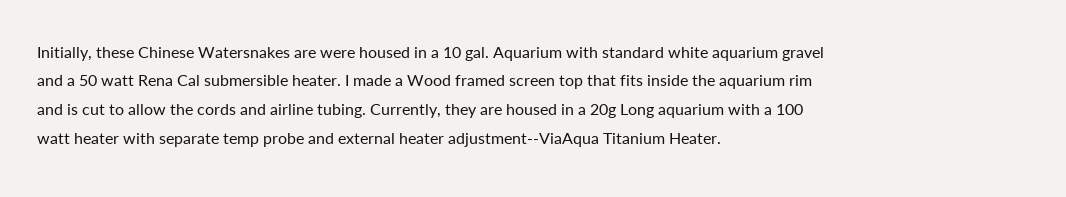Initially, these Chinese Watersnakes are were housed in a 10 gal. Aquarium with standard white aquarium gravel and a 50 watt Rena Cal submersible heater. I made a Wood framed screen top that fits inside the aquarium rim and is cut to allow the cords and airline tubing. Currently, they are housed in a 20g Long aquarium with a 100 watt heater with separate temp probe and external heater adjustment--ViaAqua Titanium Heater.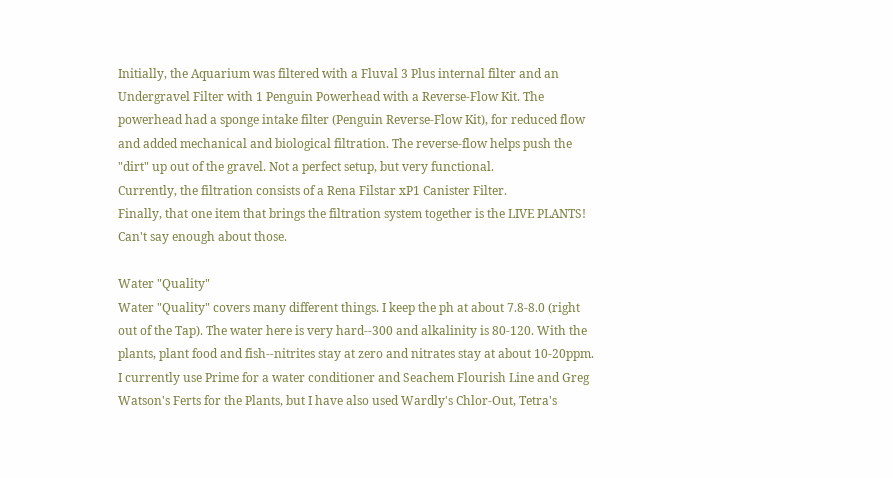Initially, the Aquarium was filtered with a Fluval 3 Plus internal filter and an Undergravel Filter with 1 Penguin Powerhead with a Reverse-Flow Kit. The powerhead had a sponge intake filter (Penguin Reverse-Flow Kit), for reduced flow and added mechanical and biological filtration. The reverse-flow helps push the "dirt" up out of the gravel. Not a perfect setup, but very functional.
Currently, the filtration consists of a Rena Filstar xP1 Canister Filter.
Finally, that one item that brings the filtration system together is the LIVE PLANTS!
Can't say enough about those.

Water "Quality"
Water "Quality" covers many different things. I keep the ph at about 7.8-8.0 (right out of the Tap). The water here is very hard--300 and alkalinity is 80-120. With the plants, plant food and fish--nitrites stay at zero and nitrates stay at about 10-20ppm.
I currently use Prime for a water conditioner and Seachem Flourish Line and Greg Watson's Ferts for the Plants, but I have also used Wardly's Chlor-Out, Tetra's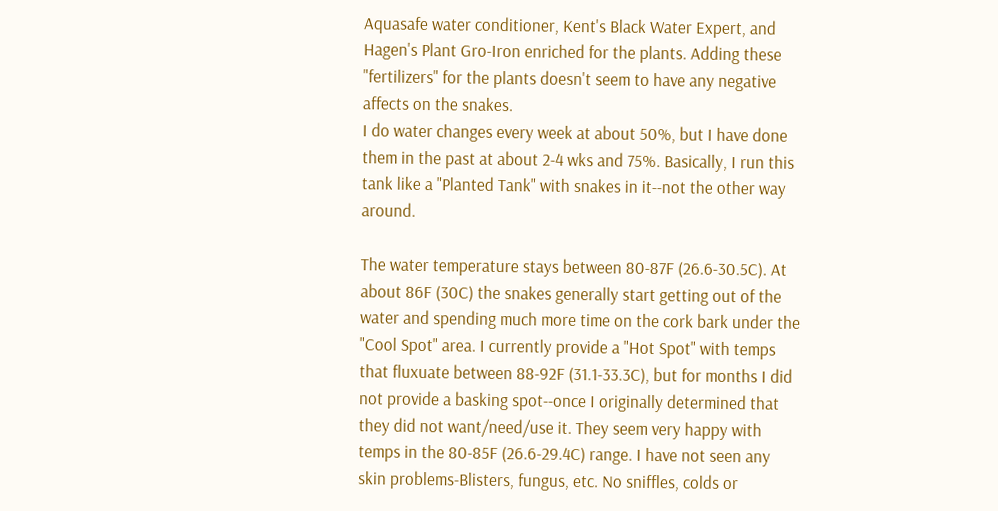Aquasafe water conditioner, Kent's Black Water Expert, and Hagen's Plant Gro-Iron enriched for the plants. Adding these "fertilizers" for the plants doesn't seem to have any negative affects on the snakes.
I do water changes every week at about 50%, but I have done them in the past at about 2-4 wks and 75%. Basically, I run this tank like a "Planted Tank" with snakes in it--not the other way around.

The water temperature stays between 80-87F (26.6-30.5C). At about 86F (30C) the snakes generally start getting out of the water and spending much more time on the cork bark under the "Cool Spot" area. I currently provide a "Hot Spot" with temps that fluxuate between 88-92F (31.1-33.3C), but for months I did not provide a basking spot--once I originally determined that they did not want/need/use it. They seem very happy with temps in the 80-85F (26.6-29.4C) range. I have not seen any skin problems-Blisters, fungus, etc. No sniffles, colds or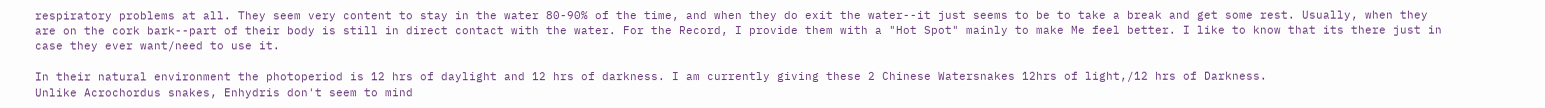respiratory problems at all. They seem very content to stay in the water 80-90% of the time, and when they do exit the water--it just seems to be to take a break and get some rest. Usually, when they are on the cork bark--part of their body is still in direct contact with the water. For the Record, I provide them with a "Hot Spot" mainly to make Me feel better. I like to know that its there just in case they ever want/need to use it.

In their natural environment the photoperiod is 12 hrs of daylight and 12 hrs of darkness. I am currently giving these 2 Chinese Watersnakes 12hrs of light,/12 hrs of Darkness.
Unlike Acrochordus snakes, Enhydris don't seem to mind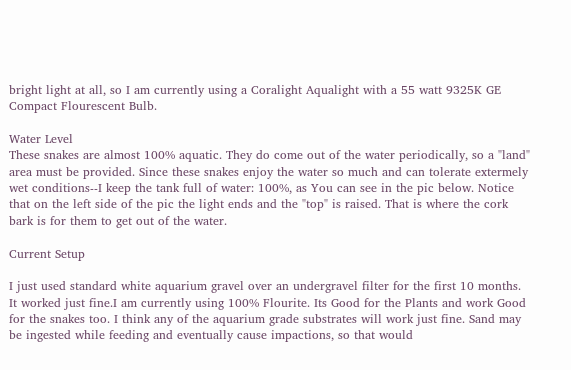bright light at all, so I am currently using a Coralight Aqualight with a 55 watt 9325K GE Compact Flourescent Bulb.

Water Level
These snakes are almost 100% aquatic. They do come out of the water periodically, so a "land" area must be provided. Since these snakes enjoy the water so much and can tolerate extermely wet conditions--I keep the tank full of water: 100%, as You can see in the pic below. Notice that on the left side of the pic the light ends and the "top" is raised. That is where the cork bark is for them to get out of the water.

Current Setup

I just used standard white aquarium gravel over an undergravel filter for the first 10 months. It worked just fine.I am currently using 100% Flourite. Its Good for the Plants and work Good for the snakes too. I think any of the aquarium grade substrates will work just fine. Sand may be ingested while feeding and eventually cause impactions, so that would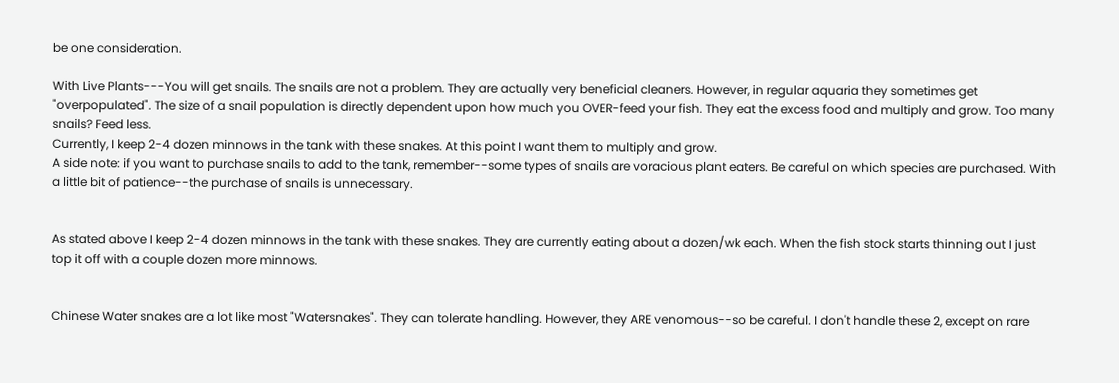be one consideration.

With Live Plants---You will get snails. The snails are not a problem. They are actually very beneficial cleaners. However, in regular aquaria they sometimes get "overpopulated". The size of a snail population is directly dependent upon how much you OVER-feed your fish. They eat the excess food and multiply and grow. Too many snails? Feed less.
Currently, I keep 2-4 dozen minnows in the tank with these snakes. At this point I want them to multiply and grow.
A side note: if you want to purchase snails to add to the tank, remember--some types of snails are voracious plant eaters. Be careful on which species are purchased. With a little bit of patience--the purchase of snails is unnecessary.


As stated above I keep 2-4 dozen minnows in the tank with these snakes. They are currently eating about a dozen/wk each. When the fish stock starts thinning out I just top it off with a couple dozen more minnows.


Chinese Water snakes are a lot like most "Watersnakes". They can tolerate handling. However, they ARE venomous--so be careful. I don't handle these 2, except on rare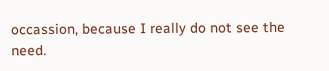occassion, because I really do not see the need.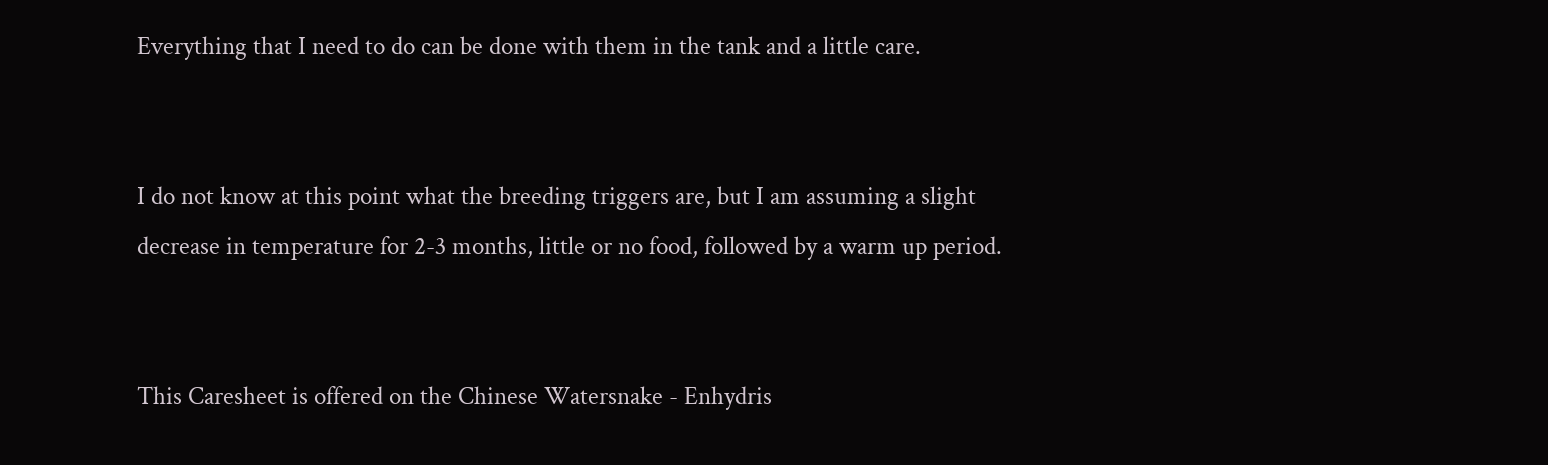Everything that I need to do can be done with them in the tank and a little care.


I do not know at this point what the breeding triggers are, but I am assuming a slight decrease in temperature for 2-3 months, little or no food, followed by a warm up period.


This Caresheet is offered on the Chinese Watersnake - Enhydris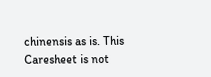chinensis as is. This Caresheet is not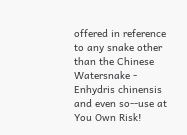offered in reference to any snake other than the Chinese Watersnake - Enhydris chinensis and even so--use at You Own Risk!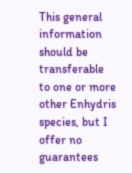This general information should be transferable to one or more other Enhydris species, but I offer no guarantees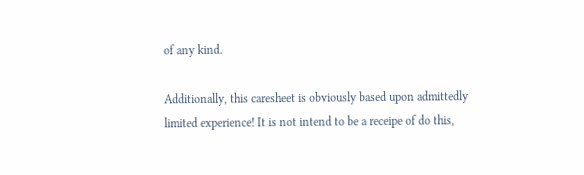of any kind.

Additionally, this caresheet is obviously based upon admittedly limited experience! It is not intend to be a receipe of do this,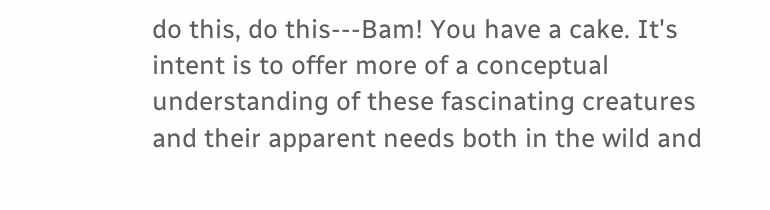do this, do this---Bam! You have a cake. It's intent is to offer more of a conceptual understanding of these fascinating creatures and their apparent needs both in the wild and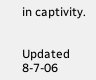in captivity.


Updated 8-7-06